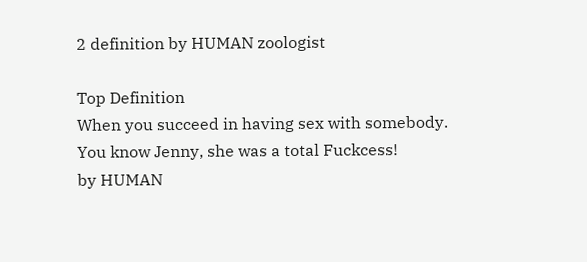2 definition by HUMAN zoologist

Top Definition
When you succeed in having sex with somebody.
You know Jenny, she was a total Fuckcess!
by HUMAN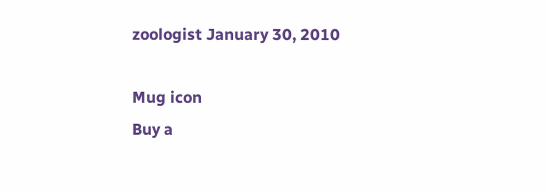zoologist January 30, 2010

Mug icon
Buy a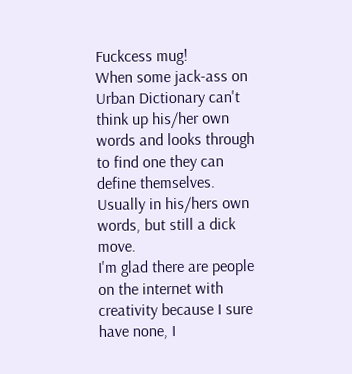Fuckcess mug!
When some jack-ass on Urban Dictionary can't think up his/her own words and looks through to find one they can define themselves. Usually in his/hers own words, but still a dick move.
I'm glad there are people on the internet with creativity because I sure have none, I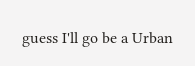guess I'll go be a Urban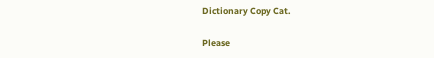Dictionary Copy Cat.

Please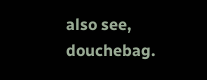also see, douchebag.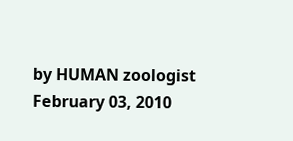by HUMAN zoologist February 03, 2010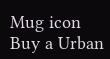Mug icon
Buy a Urban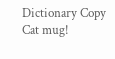Dictionary Copy Cat mug!